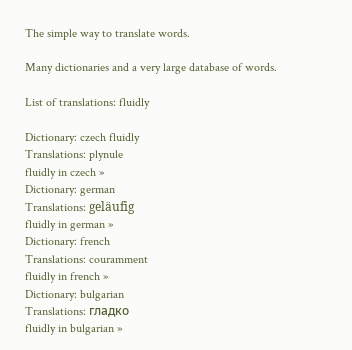The simple way to translate words.

Many dictionaries and a very large database of words.

List of translations: fluidly

Dictionary: czech fluidly
Translations: plynule
fluidly in czech »
Dictionary: german
Translations: geläufig
fluidly in german »
Dictionary: french
Translations: couramment
fluidly in french »
Dictionary: bulgarian
Translations: гладко
fluidly in bulgarian »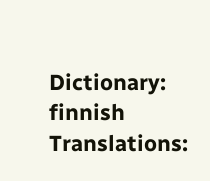Dictionary: finnish
Translations: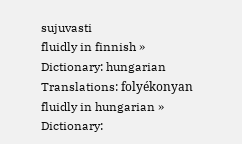sujuvasti
fluidly in finnish »
Dictionary: hungarian
Translations: folyékonyan
fluidly in hungarian »
Dictionary: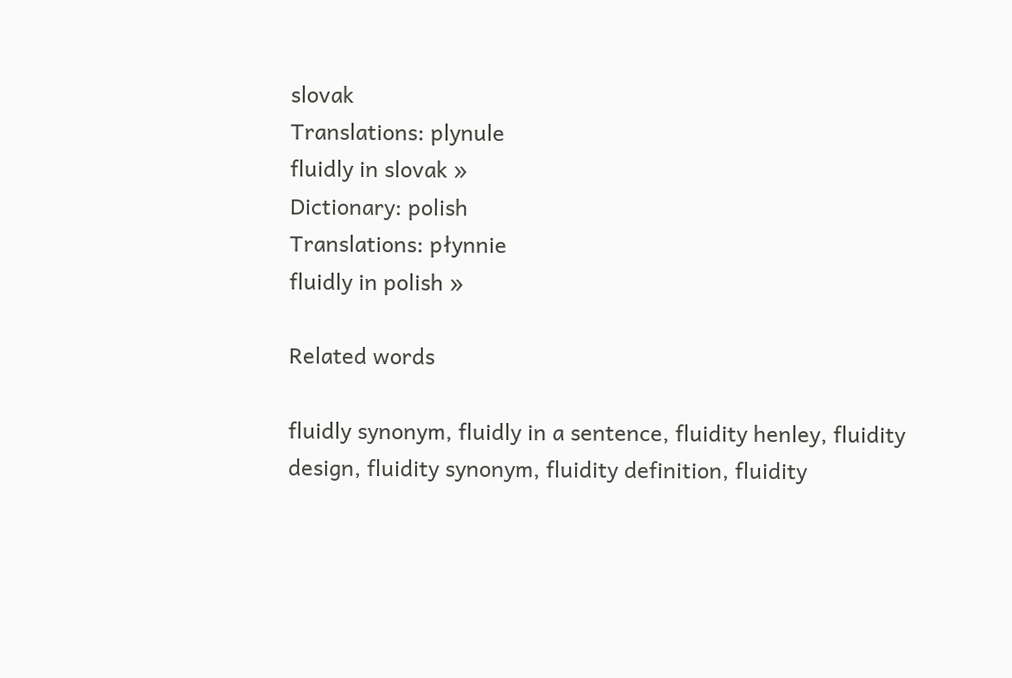slovak
Translations: plynule
fluidly in slovak »
Dictionary: polish
Translations: płynnie
fluidly in polish »

Related words

fluidly synonym, fluidly in a sentence, fluidity henley, fluidity design, fluidity synonym, fluidity definition, fluidity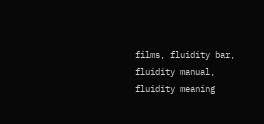films, fluidity bar, fluidity manual, fluidity meaning